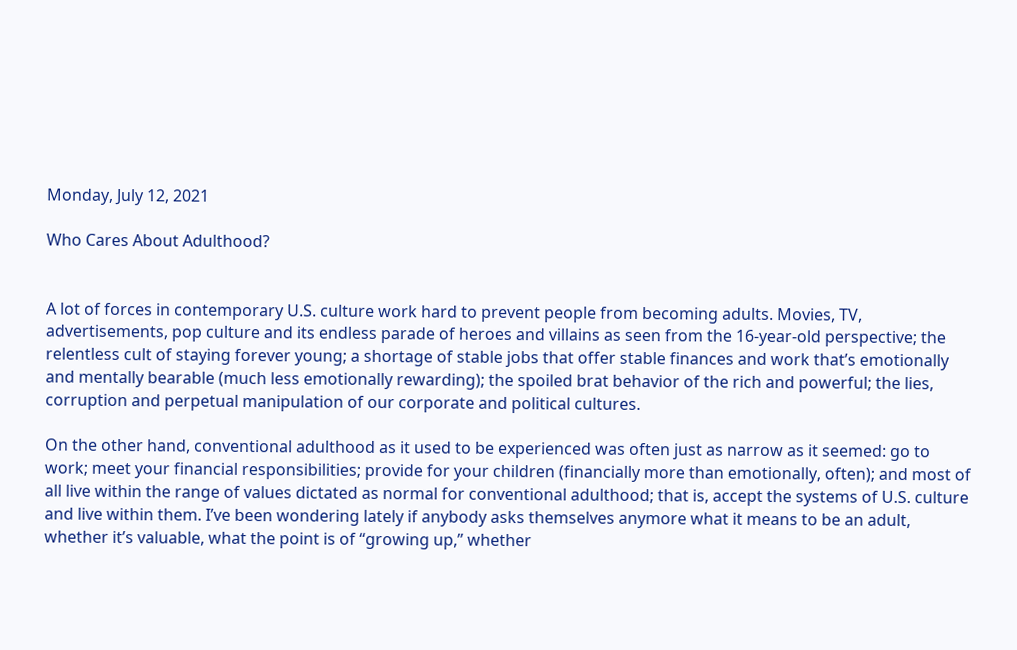Monday, July 12, 2021

Who Cares About Adulthood?


A lot of forces in contemporary U.S. culture work hard to prevent people from becoming adults. Movies, TV, advertisements, pop culture and its endless parade of heroes and villains as seen from the 16-year-old perspective; the relentless cult of staying forever young; a shortage of stable jobs that offer stable finances and work that’s emotionally and mentally bearable (much less emotionally rewarding); the spoiled brat behavior of the rich and powerful; the lies, corruption and perpetual manipulation of our corporate and political cultures.

On the other hand, conventional adulthood as it used to be experienced was often just as narrow as it seemed: go to work; meet your financial responsibilities; provide for your children (financially more than emotionally, often); and most of all live within the range of values dictated as normal for conventional adulthood; that is, accept the systems of U.S. culture and live within them. I’ve been wondering lately if anybody asks themselves anymore what it means to be an adult, whether it’s valuable, what the point is of “growing up,” whether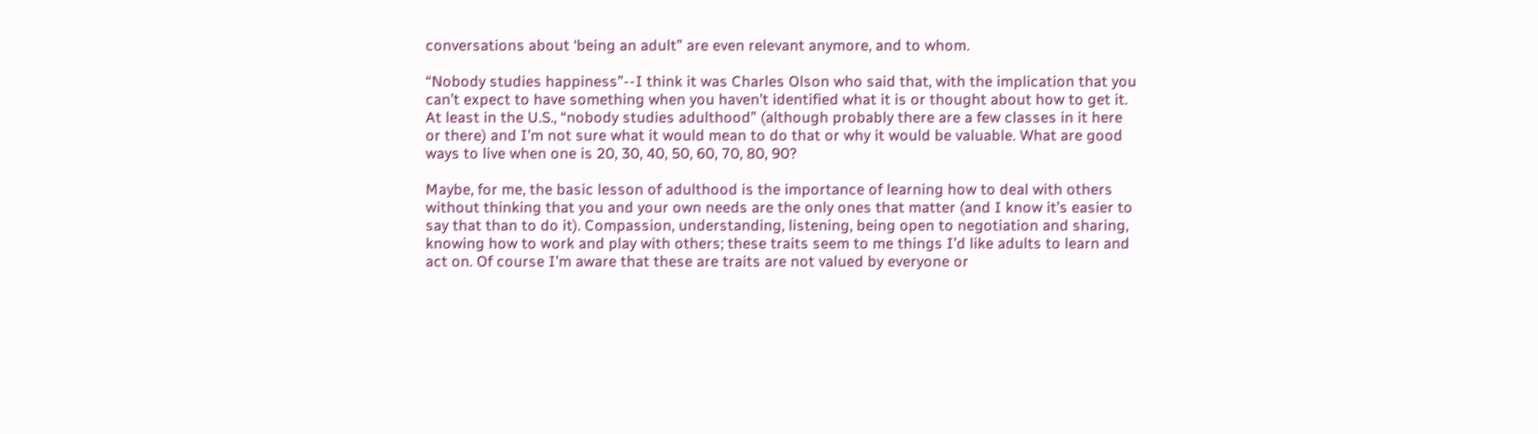conversations about ‘being an adult” are even relevant anymore, and to whom.

“Nobody studies happiness”--I think it was Charles Olson who said that, with the implication that you can’t expect to have something when you haven’t identified what it is or thought about how to get it. At least in the U.S., “nobody studies adulthood” (although probably there are a few classes in it here or there) and I’m not sure what it would mean to do that or why it would be valuable. What are good ways to live when one is 20, 30, 40, 50, 60, 70, 80, 90?

Maybe, for me, the basic lesson of adulthood is the importance of learning how to deal with others without thinking that you and your own needs are the only ones that matter (and I know it’s easier to say that than to do it). Compassion, understanding, listening, being open to negotiation and sharing, knowing how to work and play with others; these traits seem to me things I’d like adults to learn and act on. Of course I’m aware that these are traits are not valued by everyone or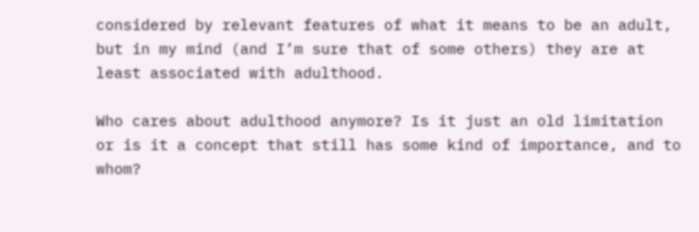considered by relevant features of what it means to be an adult, but in my mind (and I’m sure that of some others) they are at least associated with adulthood.

Who cares about adulthood anymore? Is it just an old limitation or is it a concept that still has some kind of importance, and to whom?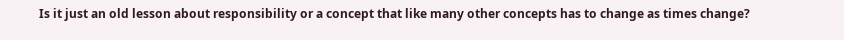Is it just an old lesson about responsibility or a concept that like many other concepts has to change as times change?